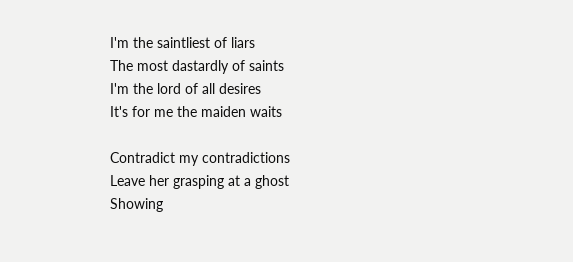I'm the saintliest of liars
The most dastardly of saints
I'm the lord of all desires
It's for me the maiden waits

Contradict my contradictions
Leave her grasping at a ghost
Showing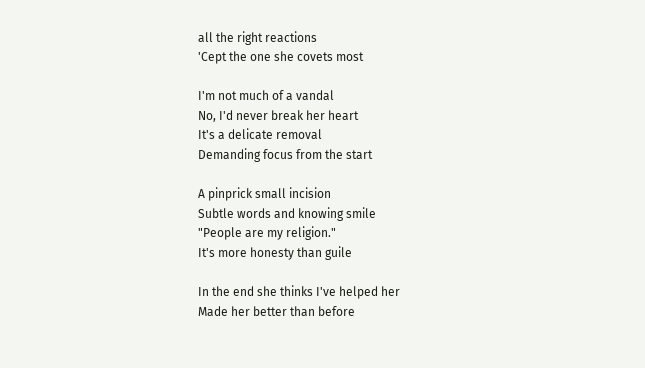all the right reactions
'Cept the one she covets most

I'm not much of a vandal
No, I'd never break her heart
It's a delicate removal
Demanding focus from the start

A pinprick small incision
Subtle words and knowing smile
"People are my religion."
It's more honesty than guile

In the end she thinks I've helped her
Made her better than before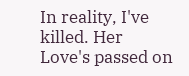In reality, I've killed. Her
Love's passed on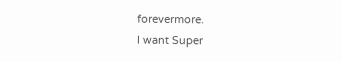forevermore.
I want Super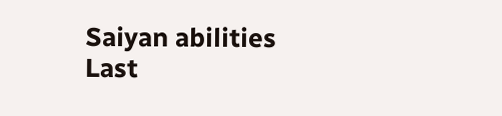Saiyan abilities
Last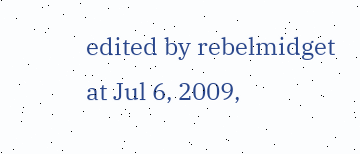edited by rebelmidget at Jul 6, 2009,